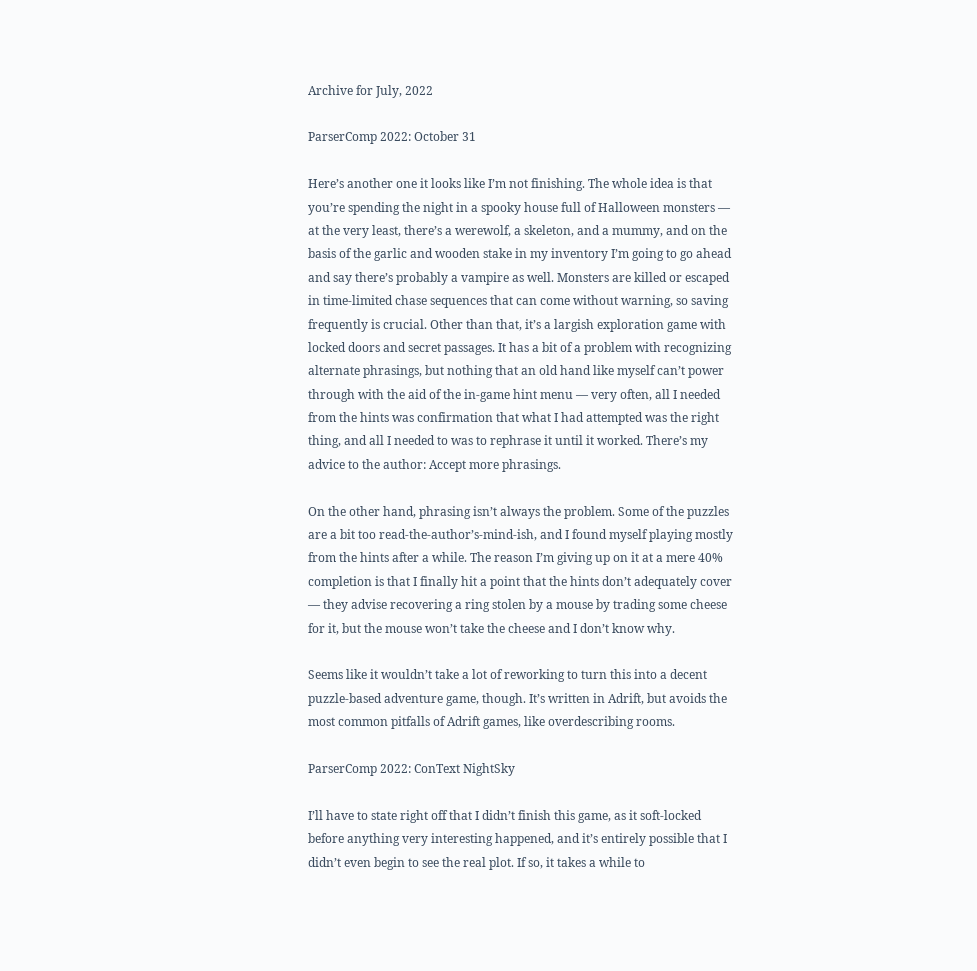Archive for July, 2022

ParserComp 2022: October 31

Here’s another one it looks like I’m not finishing. The whole idea is that you’re spending the night in a spooky house full of Halloween monsters — at the very least, there’s a werewolf, a skeleton, and a mummy, and on the basis of the garlic and wooden stake in my inventory I’m going to go ahead and say there’s probably a vampire as well. Monsters are killed or escaped in time-limited chase sequences that can come without warning, so saving frequently is crucial. Other than that, it’s a largish exploration game with locked doors and secret passages. It has a bit of a problem with recognizing alternate phrasings, but nothing that an old hand like myself can’t power through with the aid of the in-game hint menu — very often, all I needed from the hints was confirmation that what I had attempted was the right thing, and all I needed to was to rephrase it until it worked. There’s my advice to the author: Accept more phrasings.

On the other hand, phrasing isn’t always the problem. Some of the puzzles are a bit too read-the-author’s-mind-ish, and I found myself playing mostly from the hints after a while. The reason I’m giving up on it at a mere 40% completion is that I finally hit a point that the hints don’t adequately cover — they advise recovering a ring stolen by a mouse by trading some cheese for it, but the mouse won’t take the cheese and I don’t know why.

Seems like it wouldn’t take a lot of reworking to turn this into a decent puzzle-based adventure game, though. It’s written in Adrift, but avoids the most common pitfalls of Adrift games, like overdescribing rooms.

ParserComp 2022: ConText NightSky

I’ll have to state right off that I didn’t finish this game, as it soft-locked before anything very interesting happened, and it’s entirely possible that I didn’t even begin to see the real plot. If so, it takes a while to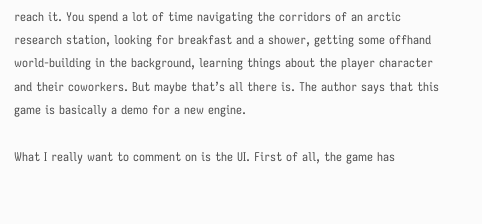reach it. You spend a lot of time navigating the corridors of an arctic research station, looking for breakfast and a shower, getting some offhand world-building in the background, learning things about the player character and their coworkers. But maybe that’s all there is. The author says that this game is basically a demo for a new engine.

What I really want to comment on is the UI. First of all, the game has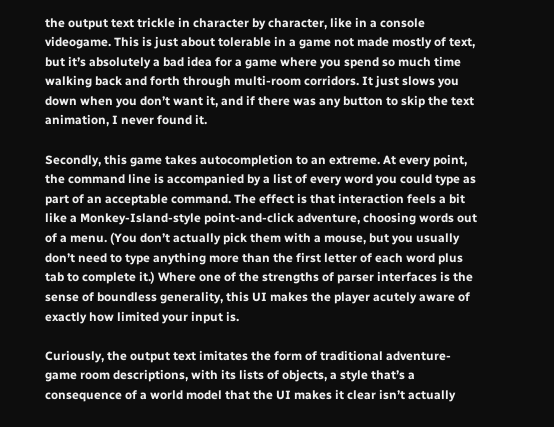the output text trickle in character by character, like in a console videogame. This is just about tolerable in a game not made mostly of text, but it’s absolutely a bad idea for a game where you spend so much time walking back and forth through multi-room corridors. It just slows you down when you don’t want it, and if there was any button to skip the text animation, I never found it.

Secondly, this game takes autocompletion to an extreme. At every point, the command line is accompanied by a list of every word you could type as part of an acceptable command. The effect is that interaction feels a bit like a Monkey-Island-style point-and-click adventure, choosing words out of a menu. (You don’t actually pick them with a mouse, but you usually don’t need to type anything more than the first letter of each word plus tab to complete it.) Where one of the strengths of parser interfaces is the sense of boundless generality, this UI makes the player acutely aware of exactly how limited your input is.

Curiously, the output text imitates the form of traditional adventure-game room descriptions, with its lists of objects, a style that’s a consequence of a world model that the UI makes it clear isn’t actually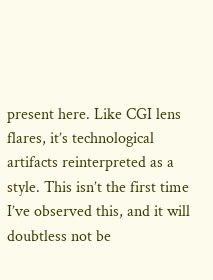present here. Like CGI lens flares, it’s technological artifacts reinterpreted as a style. This isn’t the first time I’ve observed this, and it will doubtless not be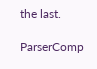the last.

ParserComp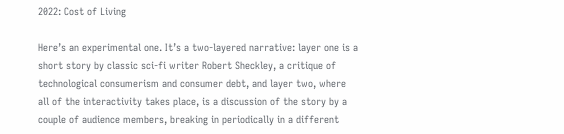2022: Cost of Living

Here’s an experimental one. It’s a two-layered narrative: layer one is a short story by classic sci-fi writer Robert Sheckley, a critique of technological consumerism and consumer debt, and layer two, where all of the interactivity takes place, is a discussion of the story by a couple of audience members, breaking in periodically in a different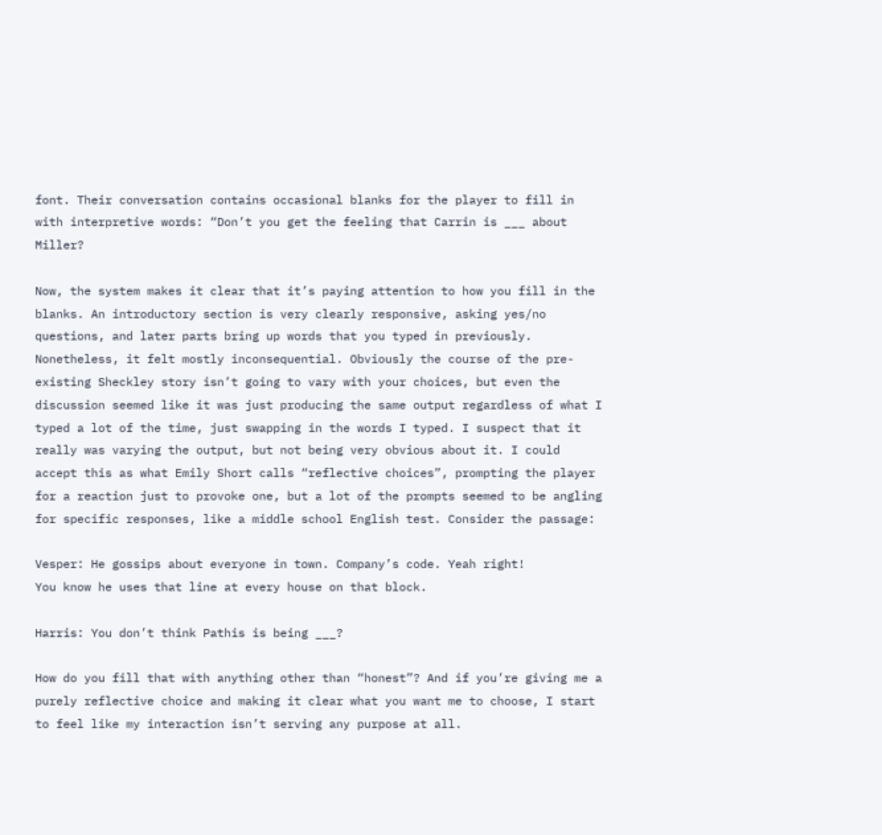font. Their conversation contains occasional blanks for the player to fill in with interpretive words: “Don’t you get the feeling that Carrin is ___ about Miller?

Now, the system makes it clear that it’s paying attention to how you fill in the blanks. An introductory section is very clearly responsive, asking yes/no questions, and later parts bring up words that you typed in previously. Nonetheless, it felt mostly inconsequential. Obviously the course of the pre-existing Sheckley story isn’t going to vary with your choices, but even the discussion seemed like it was just producing the same output regardless of what I typed a lot of the time, just swapping in the words I typed. I suspect that it really was varying the output, but not being very obvious about it. I could accept this as what Emily Short calls “reflective choices”, prompting the player for a reaction just to provoke one, but a lot of the prompts seemed to be angling for specific responses, like a middle school English test. Consider the passage:

Vesper: He gossips about everyone in town. Company’s code. Yeah right!
You know he uses that line at every house on that block.

Harris: You don’t think Pathis is being ___?

How do you fill that with anything other than “honest”? And if you’re giving me a purely reflective choice and making it clear what you want me to choose, I start to feel like my interaction isn’t serving any purpose at all.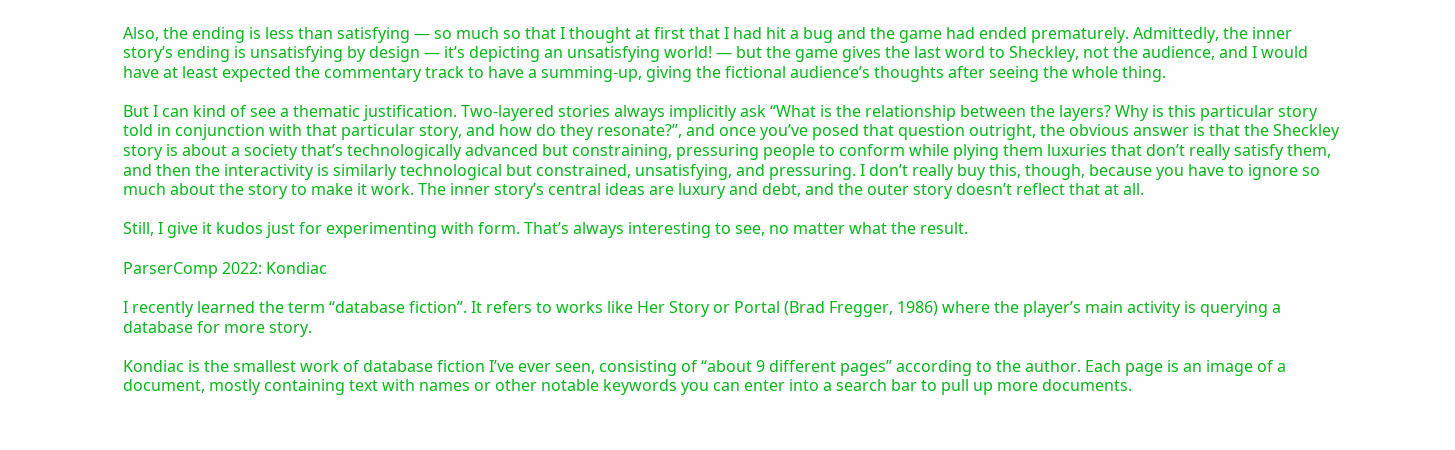Also, the ending is less than satisfying — so much so that I thought at first that I had hit a bug and the game had ended prematurely. Admittedly, the inner story’s ending is unsatisfying by design — it’s depicting an unsatisfying world! — but the game gives the last word to Sheckley, not the audience, and I would have at least expected the commentary track to have a summing-up, giving the fictional audience’s thoughts after seeing the whole thing.

But I can kind of see a thematic justification. Two-layered stories always implicitly ask “What is the relationship between the layers? Why is this particular story told in conjunction with that particular story, and how do they resonate?”, and once you’ve posed that question outright, the obvious answer is that the Sheckley story is about a society that’s technologically advanced but constraining, pressuring people to conform while plying them luxuries that don’t really satisfy them, and then the interactivity is similarly technological but constrained, unsatisfying, and pressuring. I don’t really buy this, though, because you have to ignore so much about the story to make it work. The inner story’s central ideas are luxury and debt, and the outer story doesn’t reflect that at all.

Still, I give it kudos just for experimenting with form. That’s always interesting to see, no matter what the result.

ParserComp 2022: Kondiac

I recently learned the term “database fiction”. It refers to works like Her Story or Portal (Brad Fregger, 1986) where the player’s main activity is querying a database for more story.

Kondiac is the smallest work of database fiction I’ve ever seen, consisting of “about 9 different pages” according to the author. Each page is an image of a document, mostly containing text with names or other notable keywords you can enter into a search bar to pull up more documents.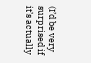(I’d be very surprised if it’s actually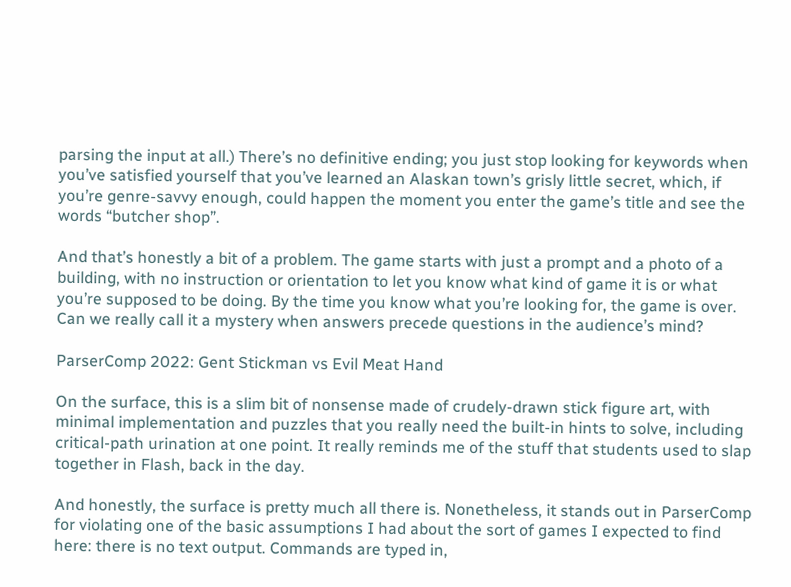parsing the input at all.) There’s no definitive ending; you just stop looking for keywords when you’ve satisfied yourself that you’ve learned an Alaskan town’s grisly little secret, which, if you’re genre-savvy enough, could happen the moment you enter the game’s title and see the words “butcher shop”.

And that’s honestly a bit of a problem. The game starts with just a prompt and a photo of a building, with no instruction or orientation to let you know what kind of game it is or what you’re supposed to be doing. By the time you know what you’re looking for, the game is over. Can we really call it a mystery when answers precede questions in the audience’s mind?

ParserComp 2022: Gent Stickman vs Evil Meat Hand

On the surface, this is a slim bit of nonsense made of crudely-drawn stick figure art, with minimal implementation and puzzles that you really need the built-in hints to solve, including critical-path urination at one point. It really reminds me of the stuff that students used to slap together in Flash, back in the day.

And honestly, the surface is pretty much all there is. Nonetheless, it stands out in ParserComp for violating one of the basic assumptions I had about the sort of games I expected to find here: there is no text output. Commands are typed in,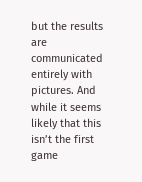but the results are communicated entirely with pictures. And while it seems likely that this isn’t the first game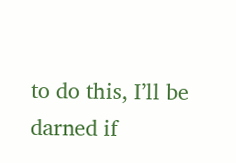to do this, I’ll be darned if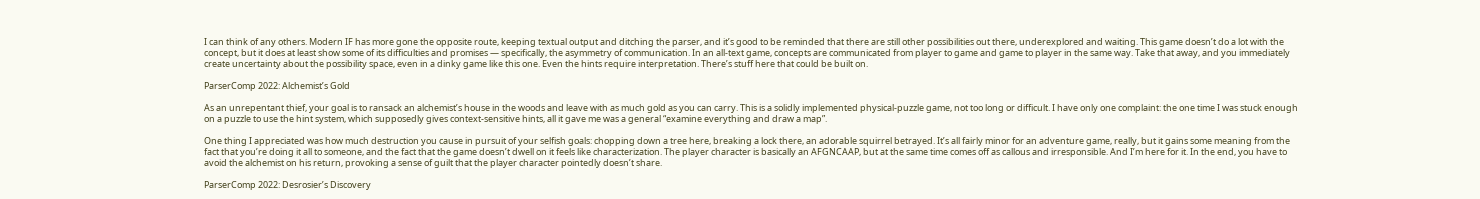I can think of any others. Modern IF has more gone the opposite route, keeping textual output and ditching the parser, and it’s good to be reminded that there are still other possibilities out there, underexplored and waiting. This game doesn’t do a lot with the concept, but it does at least show some of its difficulties and promises — specifically, the asymmetry of communication. In an all-text game, concepts are communicated from player to game and game to player in the same way. Take that away, and you immediately create uncertainty about the possibility space, even in a dinky game like this one. Even the hints require interpretation. There’s stuff here that could be built on.

ParserComp 2022: Alchemist’s Gold

As an unrepentant thief, your goal is to ransack an alchemist’s house in the woods and leave with as much gold as you can carry. This is a solidly implemented physical-puzzle game, not too long or difficult. I have only one complaint: the one time I was stuck enough on a puzzle to use the hint system, which supposedly gives context-sensitive hints, all it gave me was a general “examine everything and draw a map”.

One thing I appreciated was how much destruction you cause in pursuit of your selfish goals: chopping down a tree here, breaking a lock there, an adorable squirrel betrayed. It’s all fairly minor for an adventure game, really, but it gains some meaning from the fact that you’re doing it all to someone, and the fact that the game doesn’t dwell on it feels like characterization. The player character is basically an AFGNCAAP, but at the same time comes off as callous and irresponsible. And I’m here for it. In the end, you have to avoid the alchemist on his return, provoking a sense of guilt that the player character pointedly doesn’t share.

ParserComp 2022: Desrosier’s Discovery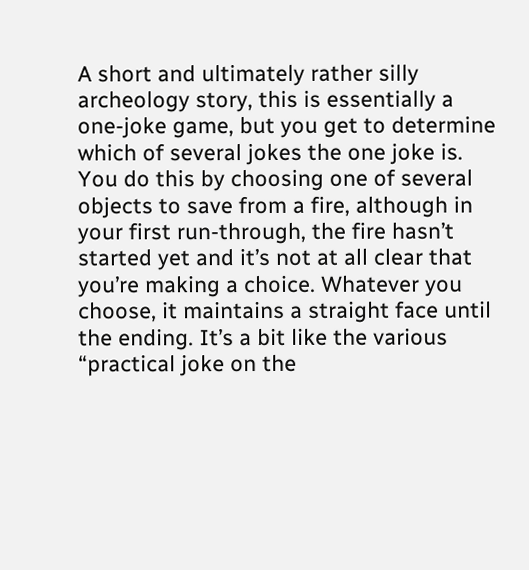A short and ultimately rather silly archeology story, this is essentially a one-joke game, but you get to determine which of several jokes the one joke is. You do this by choosing one of several objects to save from a fire, although in your first run-through, the fire hasn’t started yet and it’s not at all clear that you’re making a choice. Whatever you choose, it maintains a straight face until the ending. It’s a bit like the various “practical joke on the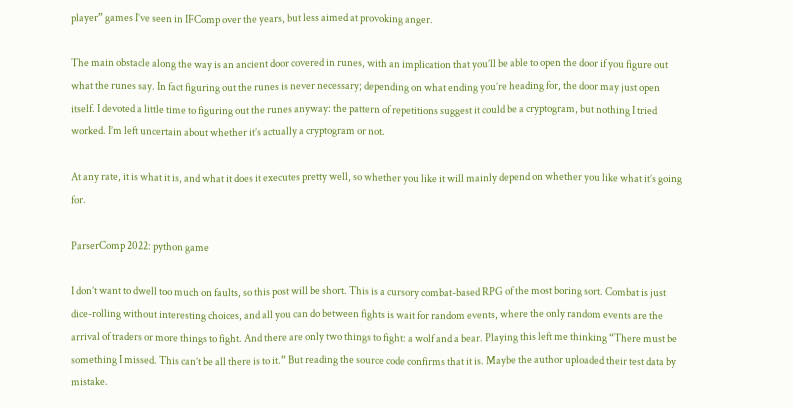player” games I’ve seen in IFComp over the years, but less aimed at provoking anger.

The main obstacle along the way is an ancient door covered in runes, with an implication that you’ll be able to open the door if you figure out what the runes say. In fact figuring out the runes is never necessary; depending on what ending you’re heading for, the door may just open itself. I devoted a little time to figuring out the runes anyway: the pattern of repetitions suggest it could be a cryptogram, but nothing I tried worked. I’m left uncertain about whether it’s actually a cryptogram or not.

At any rate, it is what it is, and what it does it executes pretty well, so whether you like it will mainly depend on whether you like what it’s going for.

ParserComp 2022: python game

I don’t want to dwell too much on faults, so this post will be short. This is a cursory combat-based RPG of the most boring sort. Combat is just dice-rolling without interesting choices, and all you can do between fights is wait for random events, where the only random events are the arrival of traders or more things to fight. And there are only two things to fight: a wolf and a bear. Playing this left me thinking “There must be something I missed. This can’t be all there is to it.” But reading the source code confirms that it is. Maybe the author uploaded their test data by mistake.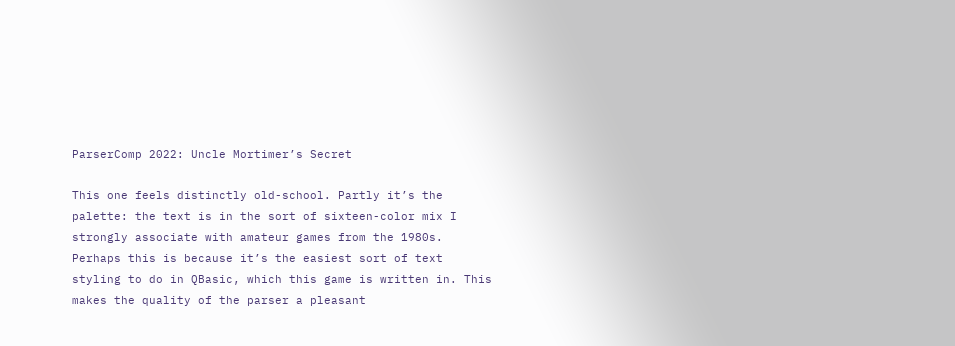ParserComp 2022: Uncle Mortimer’s Secret

This one feels distinctly old-school. Partly it’s the palette: the text is in the sort of sixteen-color mix I strongly associate with amateur games from the 1980s. Perhaps this is because it’s the easiest sort of text styling to do in QBasic, which this game is written in. This makes the quality of the parser a pleasant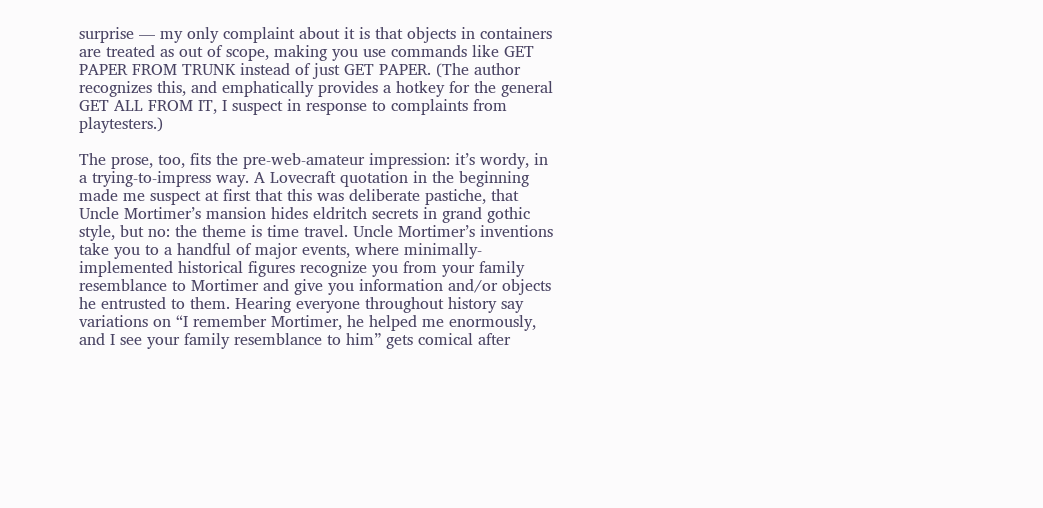surprise — my only complaint about it is that objects in containers are treated as out of scope, making you use commands like GET PAPER FROM TRUNK instead of just GET PAPER. (The author recognizes this, and emphatically provides a hotkey for the general GET ALL FROM IT, I suspect in response to complaints from playtesters.)

The prose, too, fits the pre-web-amateur impression: it’s wordy, in a trying-to-impress way. A Lovecraft quotation in the beginning made me suspect at first that this was deliberate pastiche, that Uncle Mortimer’s mansion hides eldritch secrets in grand gothic style, but no: the theme is time travel. Uncle Mortimer’s inventions take you to a handful of major events, where minimally-implemented historical figures recognize you from your family resemblance to Mortimer and give you information and/or objects he entrusted to them. Hearing everyone throughout history say variations on “I remember Mortimer, he helped me enormously, and I see your family resemblance to him” gets comical after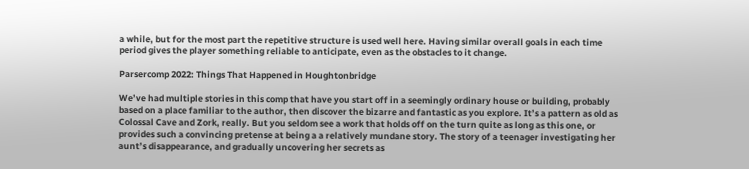a while, but for the most part the repetitive structure is used well here. Having similar overall goals in each time period gives the player something reliable to anticipate, even as the obstacles to it change.

Parsercomp 2022: Things That Happened in Houghtonbridge

We’ve had multiple stories in this comp that have you start off in a seemingly ordinary house or building, probably based on a place familiar to the author, then discover the bizarre and fantastic as you explore. It’s a pattern as old as Colossal Cave and Zork, really. But you seldom see a work that holds off on the turn quite as long as this one, or provides such a convincing pretense at being a a relatively mundane story. The story of a teenager investigating her aunt’s disappearance, and gradually uncovering her secrets as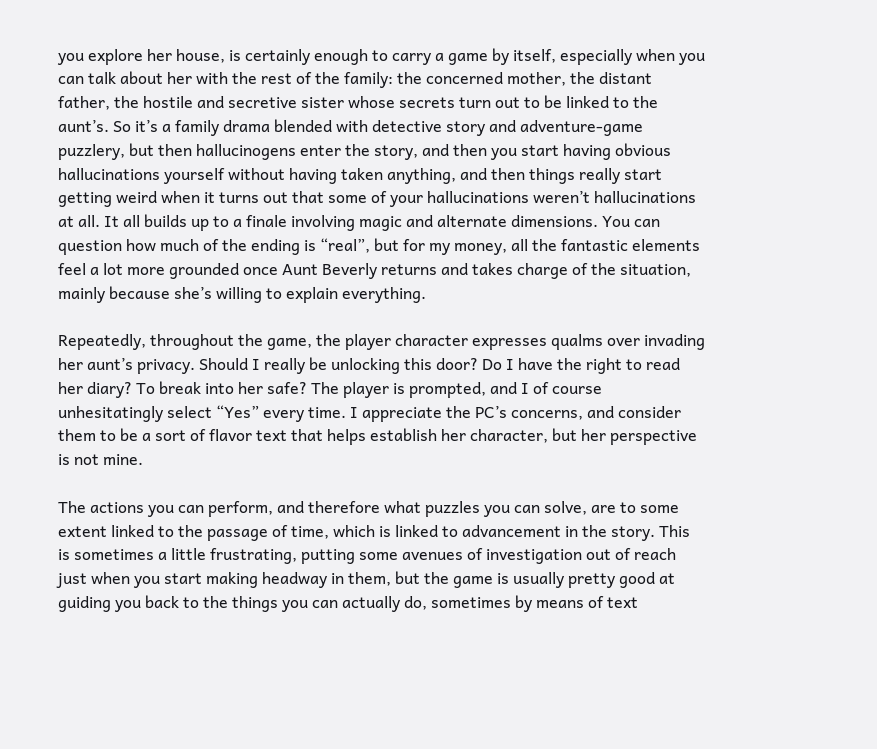you explore her house, is certainly enough to carry a game by itself, especially when you can talk about her with the rest of the family: the concerned mother, the distant father, the hostile and secretive sister whose secrets turn out to be linked to the aunt’s. So it’s a family drama blended with detective story and adventure-game puzzlery, but then hallucinogens enter the story, and then you start having obvious hallucinations yourself without having taken anything, and then things really start getting weird when it turns out that some of your hallucinations weren’t hallucinations at all. It all builds up to a finale involving magic and alternate dimensions. You can question how much of the ending is “real”, but for my money, all the fantastic elements feel a lot more grounded once Aunt Beverly returns and takes charge of the situation, mainly because she’s willing to explain everything.

Repeatedly, throughout the game, the player character expresses qualms over invading her aunt’s privacy. Should I really be unlocking this door? Do I have the right to read her diary? To break into her safe? The player is prompted, and I of course unhesitatingly select “Yes” every time. I appreciate the PC’s concerns, and consider them to be a sort of flavor text that helps establish her character, but her perspective is not mine.

The actions you can perform, and therefore what puzzles you can solve, are to some extent linked to the passage of time, which is linked to advancement in the story. This is sometimes a little frustrating, putting some avenues of investigation out of reach just when you start making headway in them, but the game is usually pretty good at guiding you back to the things you can actually do, sometimes by means of text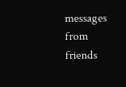messages from friends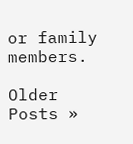or family members.

Older Posts »